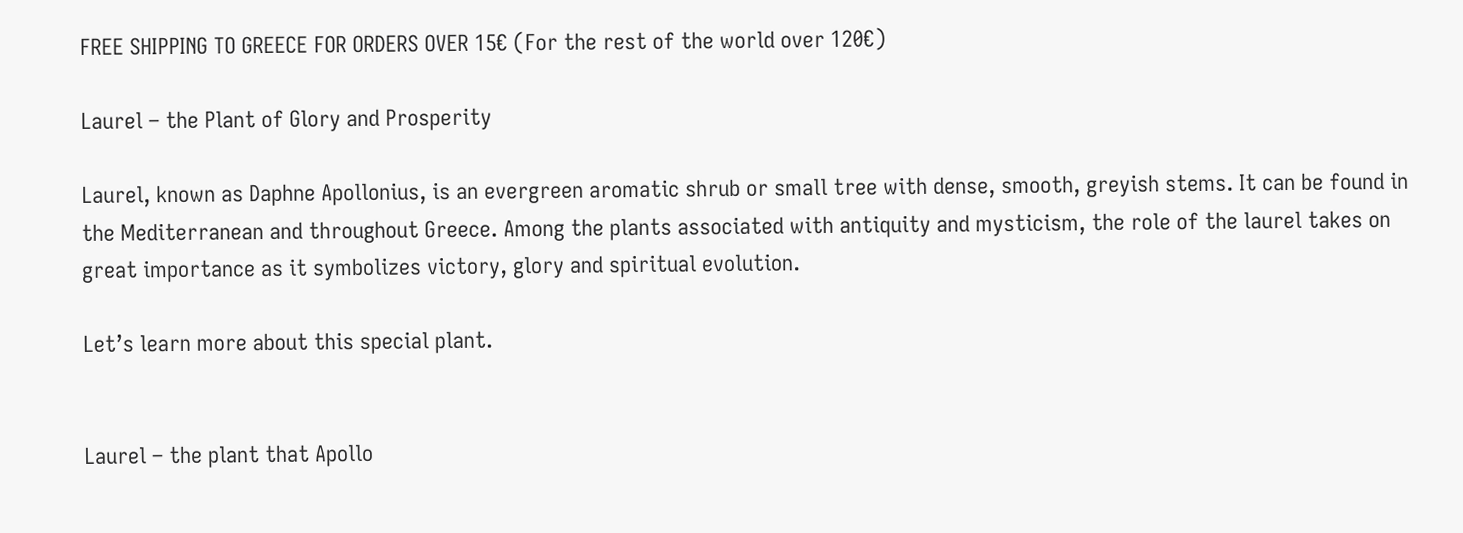FREE SHIPPING TO GREECE FOR ORDERS OVER 15€ (For the rest of the world over 120€)

Laurel – the Plant of Glory and Prosperity

Laurel, known as Daphne Apollonius, is an evergreen aromatic shrub or small tree with dense, smooth, greyish stems. It can be found in the Mediterranean and throughout Greece. Among the plants associated with antiquity and mysticism, the role of the laurel takes on great importance as it symbolizes victory, glory and spiritual evolution.

Let’s learn more about this special plant.


Laurel – the plant that Apollo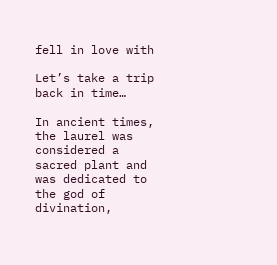fell in love with

Let’s take a trip back in time…

In ancient times, the laurel was considered a sacred plant and was dedicated to the god of divination,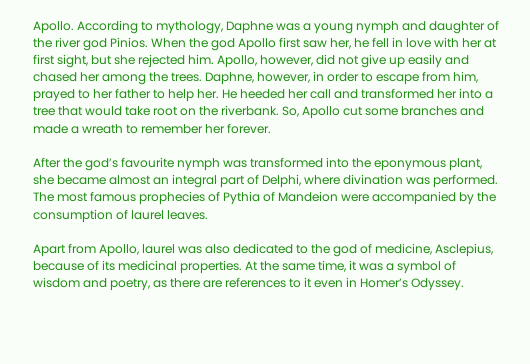Apollo. According to mythology, Daphne was a young nymph and daughter of the river god Pinios. When the god Apollo first saw her, he fell in love with her at first sight, but she rejected him. Apollo, however, did not give up easily and chased her among the trees. Daphne, however, in order to escape from him, prayed to her father to help her. He heeded her call and transformed her into a tree that would take root on the riverbank. So, Apollo cut some branches and made a wreath to remember her forever.

After the god’s favourite nymph was transformed into the eponymous plant, she became almost an integral part of Delphi, where divination was performed. The most famous prophecies of Pythia of Mandeion were accompanied by the consumption of laurel leaves.

Apart from Apollo, laurel was also dedicated to the god of medicine, Asclepius, because of its medicinal properties. At the same time, it was a symbol of wisdom and poetry, as there are references to it even in Homer’s Odyssey.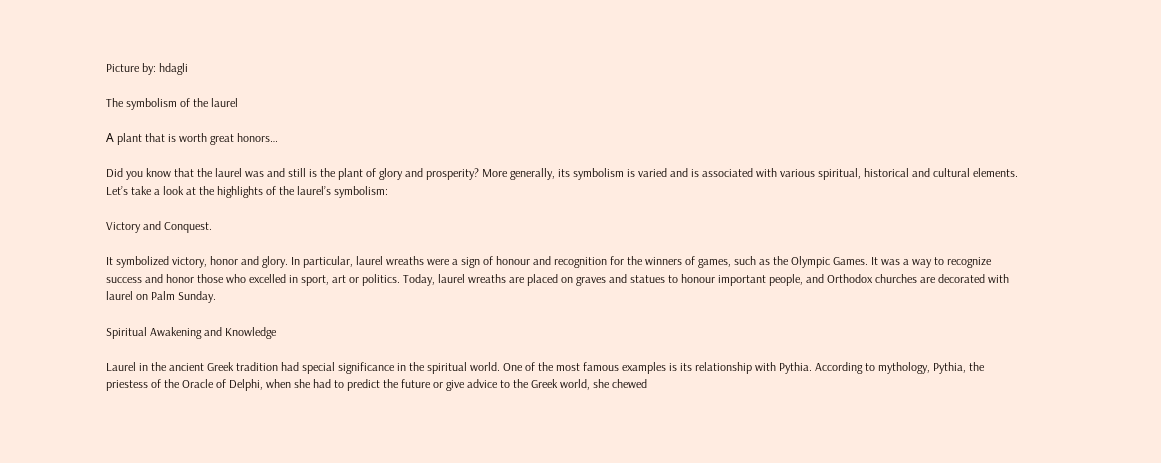Picture by: hdagli

The symbolism of the laurel

Α plant that is worth great honors…

Did you know that the laurel was and still is the plant of glory and prosperity? More generally, its symbolism is varied and is associated with various spiritual, historical and cultural elements. Let’s take a look at the highlights of the laurel’s symbolism:

Victory and Conquest.

It symbolized victory, honor and glory. In particular, laurel wreaths were a sign of honour and recognition for the winners of games, such as the Olympic Games. It was a way to recognize success and honor those who excelled in sport, art or politics. Today, laurel wreaths are placed on graves and statues to honour important people, and Orthodox churches are decorated with laurel on Palm Sunday.

Spiritual Awakening and Knowledge

Laurel in the ancient Greek tradition had special significance in the spiritual world. One of the most famous examples is its relationship with Pythia. According to mythology, Pythia, the priestess of the Oracle of Delphi, when she had to predict the future or give advice to the Greek world, she chewed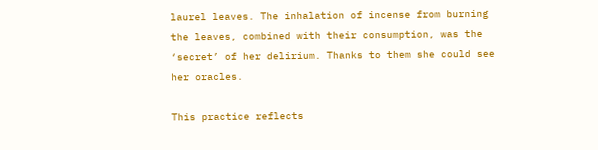laurel leaves. The inhalation of incense from burning the leaves, combined with their consumption, was the ‘secret’ of her delirium. Thanks to them she could see her oracles.

This practice reflects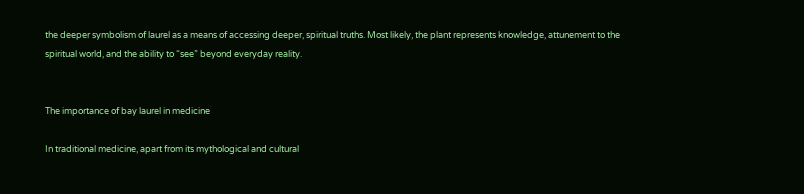the deeper symbolism of laurel as a means of accessing deeper, spiritual truths. Most likely, the plant represents knowledge, attunement to the spiritual world, and the ability to “see” beyond everyday reality.


The importance of bay laurel in medicine

In traditional medicine, apart from its mythological and cultural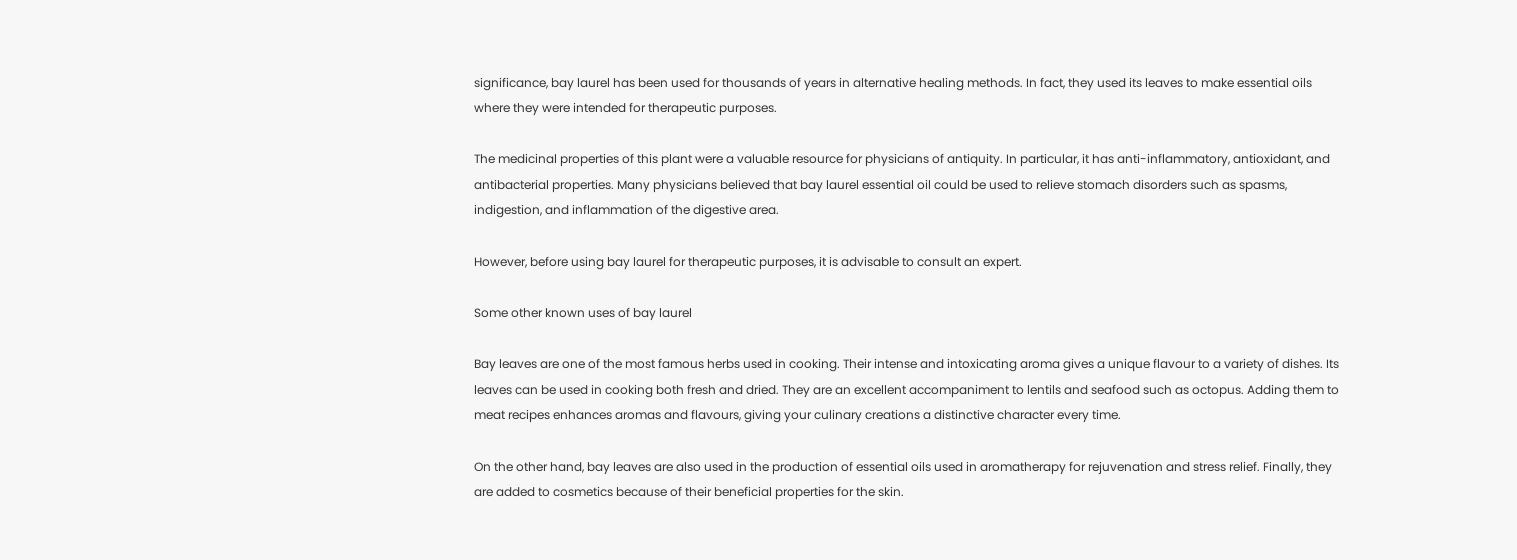significance, bay laurel has been used for thousands of years in alternative healing methods. In fact, they used its leaves to make essential oils where they were intended for therapeutic purposes.

The medicinal properties of this plant were a valuable resource for physicians of antiquity. In particular, it has anti-inflammatory, antioxidant, and antibacterial properties. Many physicians believed that bay laurel essential oil could be used to relieve stomach disorders such as spasms, indigestion, and inflammation of the digestive area.

However, before using bay laurel for therapeutic purposes, it is advisable to consult an expert.

Some other known uses of bay laurel

Bay leaves are one of the most famous herbs used in cooking. Their intense and intoxicating aroma gives a unique flavour to a variety of dishes. Its leaves can be used in cooking both fresh and dried. They are an excellent accompaniment to lentils and seafood such as octopus. Adding them to meat recipes enhances aromas and flavours, giving your culinary creations a distinctive character every time.

On the other hand, bay leaves are also used in the production of essential oils used in aromatherapy for rejuvenation and stress relief. Finally, they are added to cosmetics because of their beneficial properties for the skin.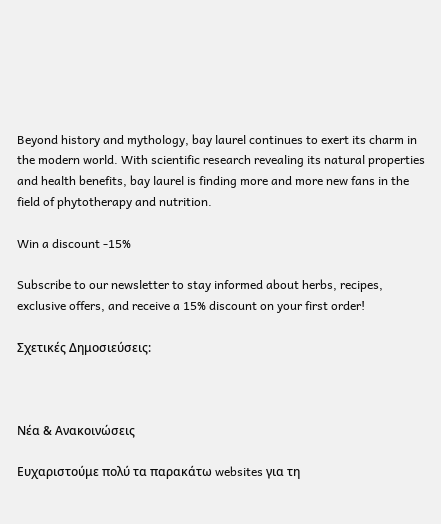Beyond history and mythology, bay laurel continues to exert its charm in the modern world. With scientific research revealing its natural properties and health benefits, bay laurel is finding more and more new fans in the field of phytotherapy and nutrition.

Win a discount -15%

Subscribe to our newsletter to stay informed about herbs, recipes, exclusive offers, and receive a 15% discount on your first order!

Σχετικές Δημοσιεύσεις:



Νέα & Ανακοινώσεις

Ευχαριστούμε πολύ τα παρακάτω websites για τη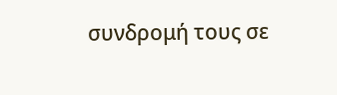συνδρομή τους σε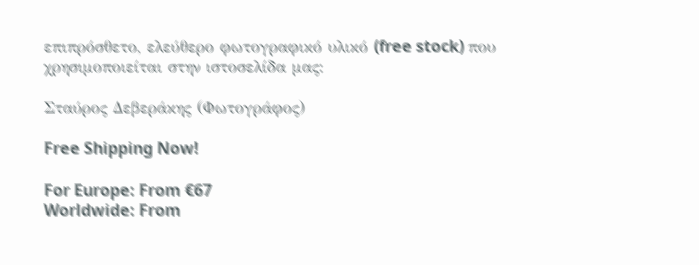επιπρόσθετο, ελεύθερο φωτογραφικό υλικό (free stock) που χρησιμοποιείται στην ιστοσελίδα μας:

Σταύρος Δεβεράκης (Φωτογράφος)

Free Shipping Now!

For Europe: From €67
Worldwide: From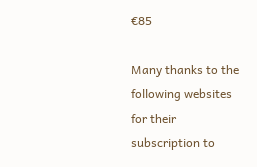€85

Many thanks to the following websites for their subscription to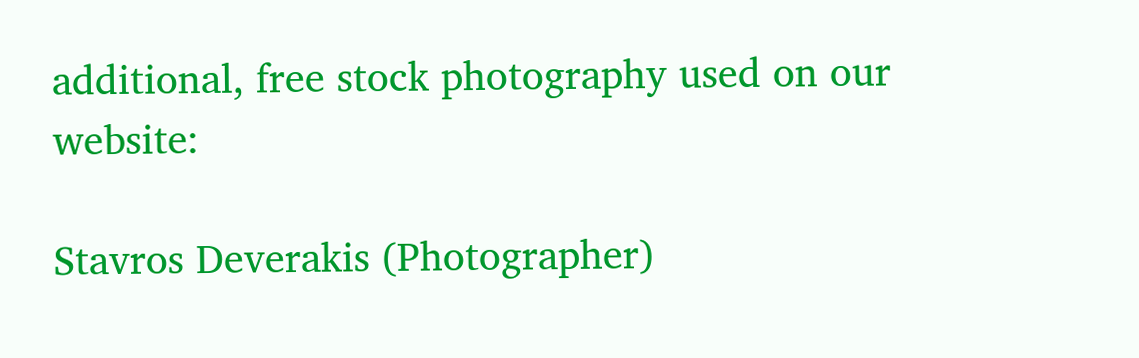additional, free stock photography used on our website:

Stavros Deverakis (Photographer)